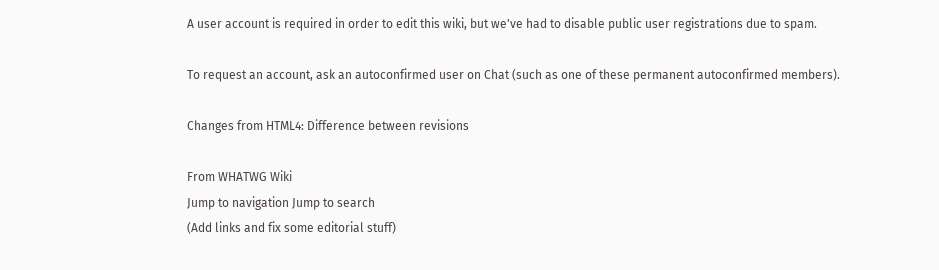A user account is required in order to edit this wiki, but we've had to disable public user registrations due to spam.

To request an account, ask an autoconfirmed user on Chat (such as one of these permanent autoconfirmed members).

Changes from HTML4: Difference between revisions

From WHATWG Wiki
Jump to navigation Jump to search
(Add links and fix some editorial stuff)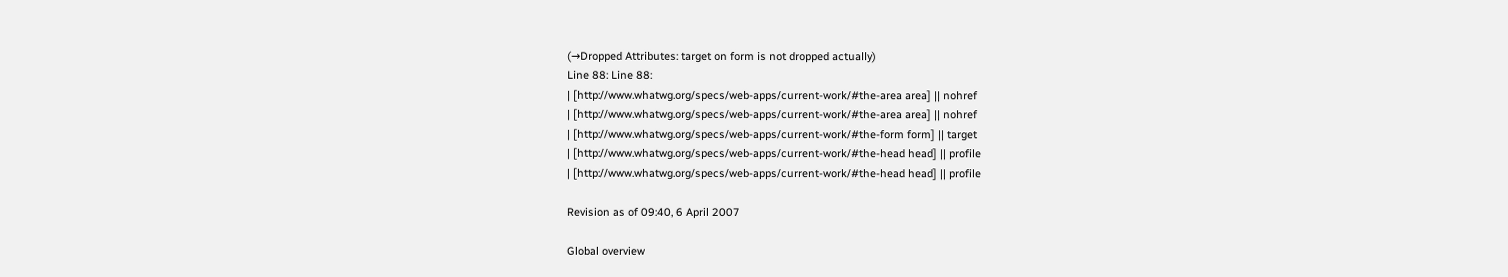(→Dropped Attributes: target on form is not dropped actually)
Line 88: Line 88:
| [http://www.whatwg.org/specs/web-apps/current-work/#the-area area] || nohref
| [http://www.whatwg.org/specs/web-apps/current-work/#the-area area] || nohref
| [http://www.whatwg.org/specs/web-apps/current-work/#the-form form] || target
| [http://www.whatwg.org/specs/web-apps/current-work/#the-head head] || profile
| [http://www.whatwg.org/specs/web-apps/current-work/#the-head head] || profile

Revision as of 09:40, 6 April 2007

Global overview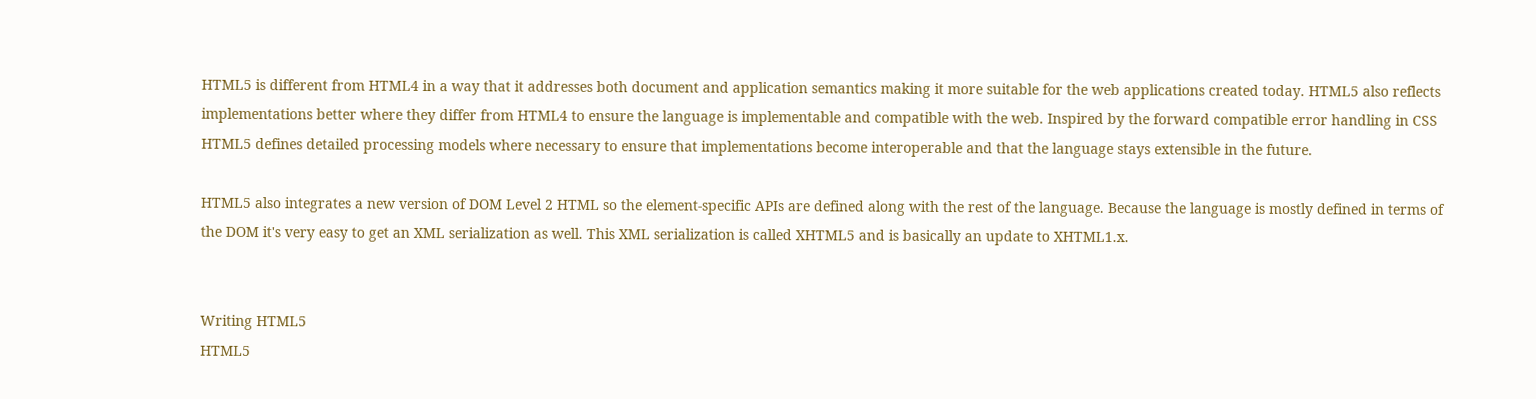HTML5 is different from HTML4 in a way that it addresses both document and application semantics making it more suitable for the web applications created today. HTML5 also reflects implementations better where they differ from HTML4 to ensure the language is implementable and compatible with the web. Inspired by the forward compatible error handling in CSS HTML5 defines detailed processing models where necessary to ensure that implementations become interoperable and that the language stays extensible in the future.

HTML5 also integrates a new version of DOM Level 2 HTML so the element-specific APIs are defined along with the rest of the language. Because the language is mostly defined in terms of the DOM it's very easy to get an XML serialization as well. This XML serialization is called XHTML5 and is basically an update to XHTML1.x.


Writing HTML5
HTML5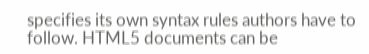specifies its own syntax rules authors have to follow. HTML5 documents can be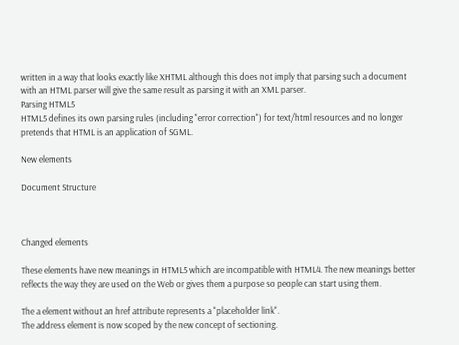written in a way that looks exactly like XHTML although this does not imply that parsing such a document with an HTML parser will give the same result as parsing it with an XML parser.
Parsing HTML5
HTML5 defines its own parsing rules (including "error correction") for text/html resources and no longer pretends that HTML is an application of SGML.

New elements

Document Structure



Changed elements

These elements have new meanings in HTML5 which are incompatible with HTML4. The new meanings better reflects the way they are used on the Web or gives them a purpose so people can start using them.

The a element without an href attribute represents a "placeholder link".
The address element is now scoped by the new concept of sectioning.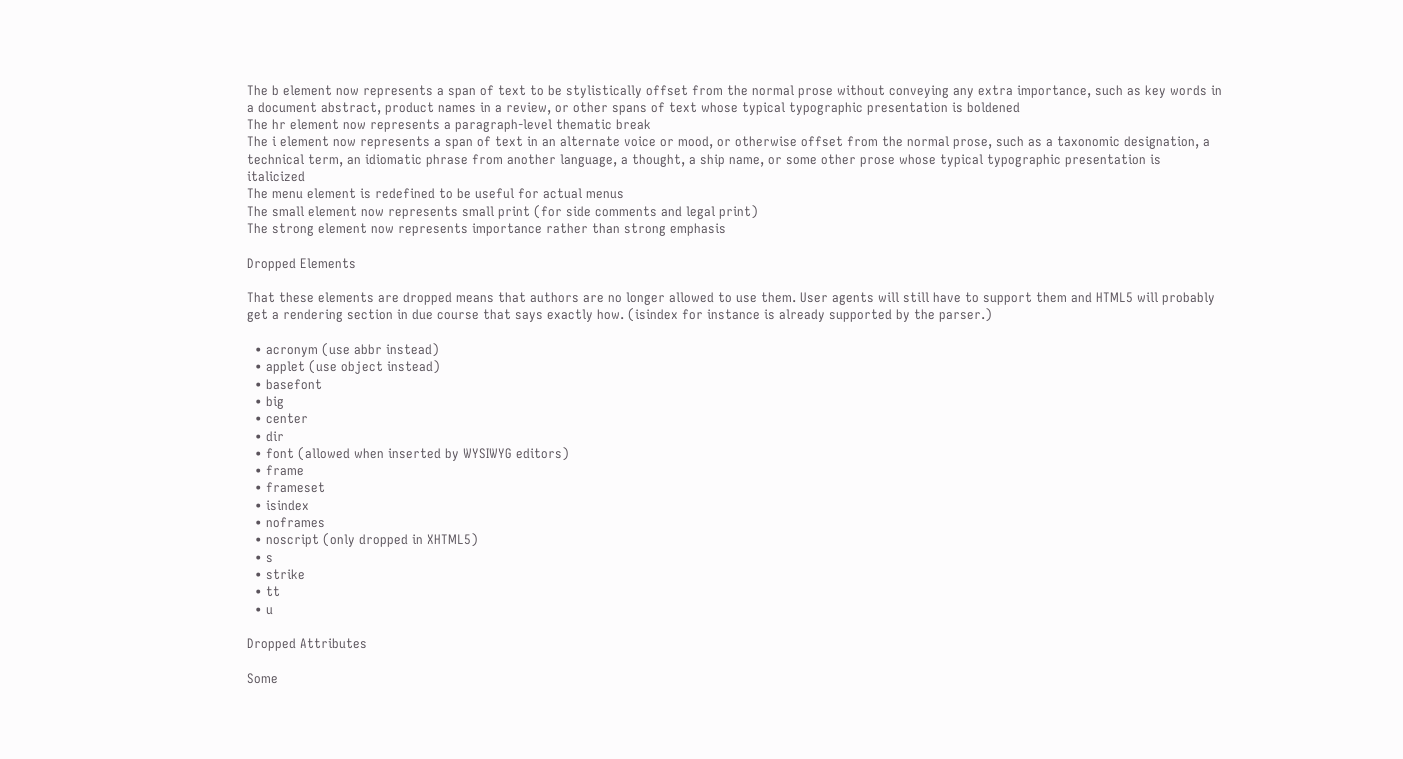The b element now represents a span of text to be stylistically offset from the normal prose without conveying any extra importance, such as key words in a document abstract, product names in a review, or other spans of text whose typical typographic presentation is boldened
The hr element now represents a paragraph-level thematic break
The i element now represents a span of text in an alternate voice or mood, or otherwise offset from the normal prose, such as a taxonomic designation, a technical term, an idiomatic phrase from another language, a thought, a ship name, or some other prose whose typical typographic presentation is italicized
The menu element is redefined to be useful for actual menus
The small element now represents small print (for side comments and legal print)
The strong element now represents importance rather than strong emphasis

Dropped Elements

That these elements are dropped means that authors are no longer allowed to use them. User agents will still have to support them and HTML5 will probably get a rendering section in due course that says exactly how. (isindex for instance is already supported by the parser.)

  • acronym (use abbr instead)
  • applet (use object instead)
  • basefont
  • big
  • center
  • dir
  • font (allowed when inserted by WYSIWYG editors)
  • frame
  • frameset
  • isindex
  • noframes
  • noscript (only dropped in XHTML5)
  • s
  • strike
  • tt
  • u

Dropped Attributes

Some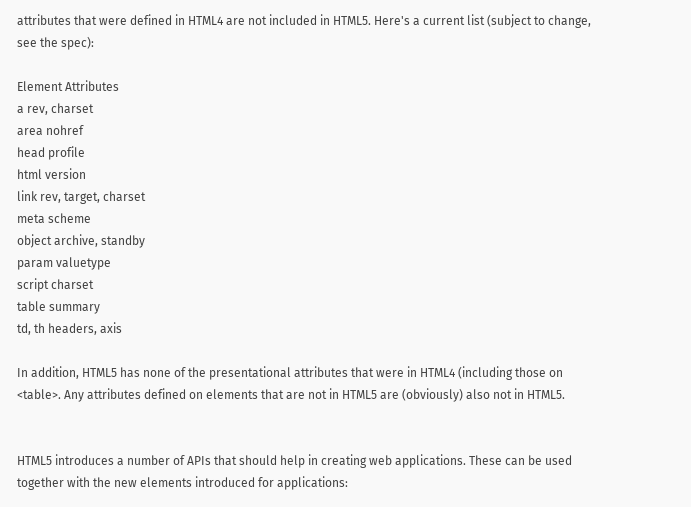attributes that were defined in HTML4 are not included in HTML5. Here's a current list (subject to change, see the spec):

Element Attributes
a rev, charset
area nohref
head profile
html version
link rev, target, charset
meta scheme
object archive, standby
param valuetype
script charset
table summary
td, th headers, axis

In addition, HTML5 has none of the presentational attributes that were in HTML4 (including those on <table>. Any attributes defined on elements that are not in HTML5 are (obviously) also not in HTML5.


HTML5 introduces a number of APIs that should help in creating web applications. These can be used together with the new elements introduced for applications: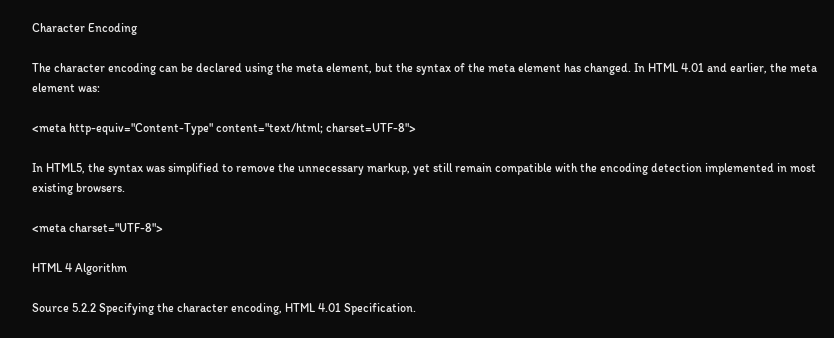Character Encoding

The character encoding can be declared using the meta element, but the syntax of the meta element has changed. In HTML 4.01 and earlier, the meta element was:

<meta http-equiv="Content-Type" content="text/html; charset=UTF-8">

In HTML5, the syntax was simplified to remove the unnecessary markup, yet still remain compatible with the encoding detection implemented in most existing browsers.

<meta charset="UTF-8">

HTML 4 Algorithm

Source 5.2.2 Specifying the character encoding, HTML 4.01 Specification.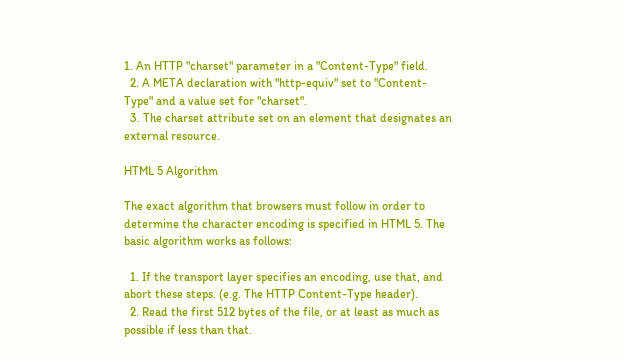1. An HTTP "charset" parameter in a "Content-Type" field.
  2. A META declaration with "http-equiv" set to "Content-Type" and a value set for "charset".
  3. The charset attribute set on an element that designates an external resource.

HTML 5 Algorithm

The exact algorithm that browsers must follow in order to determine the character encoding is specified in HTML 5. The basic algorithm works as follows:

  1. If the transport layer specifies an encoding, use that, and abort these steps. (e.g. The HTTP Content-Type header).
  2. Read the first 512 bytes of the file, or at least as much as possible if less than that.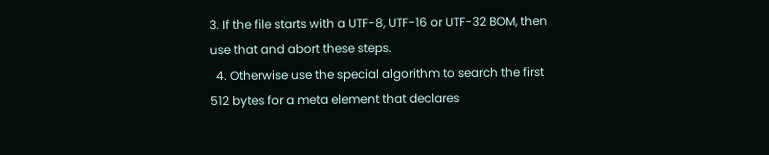3. If the file starts with a UTF-8, UTF-16 or UTF-32 BOM, then use that and abort these steps.
  4. Otherwise use the special algorithm to search the first 512 bytes for a meta element that declares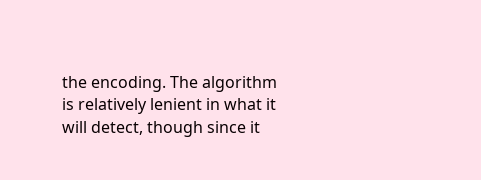the encoding. The algorithm is relatively lenient in what it will detect, though since it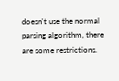doesn't use the normal parsing algorithm, there are some restrictions.